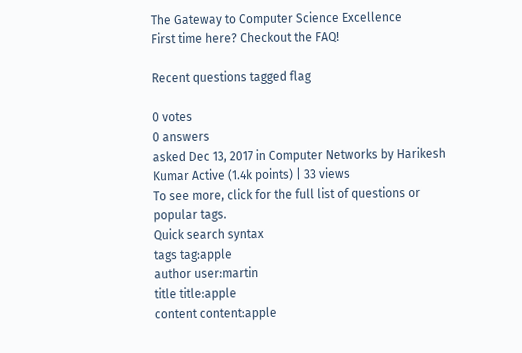The Gateway to Computer Science Excellence
First time here? Checkout the FAQ!

Recent questions tagged flag

0 votes
0 answers
asked Dec 13, 2017 in Computer Networks by Harikesh Kumar Active (1.4k points) | 33 views
To see more, click for the full list of questions or popular tags.
Quick search syntax
tags tag:apple
author user:martin
title title:apple
content content:apple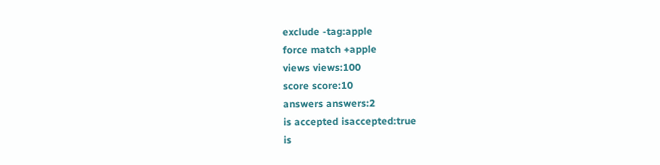exclude -tag:apple
force match +apple
views views:100
score score:10
answers answers:2
is accepted isaccepted:true
is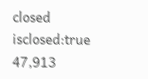closed isclosed:true
47,913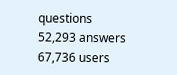questions
52,293 answers
67,736 users